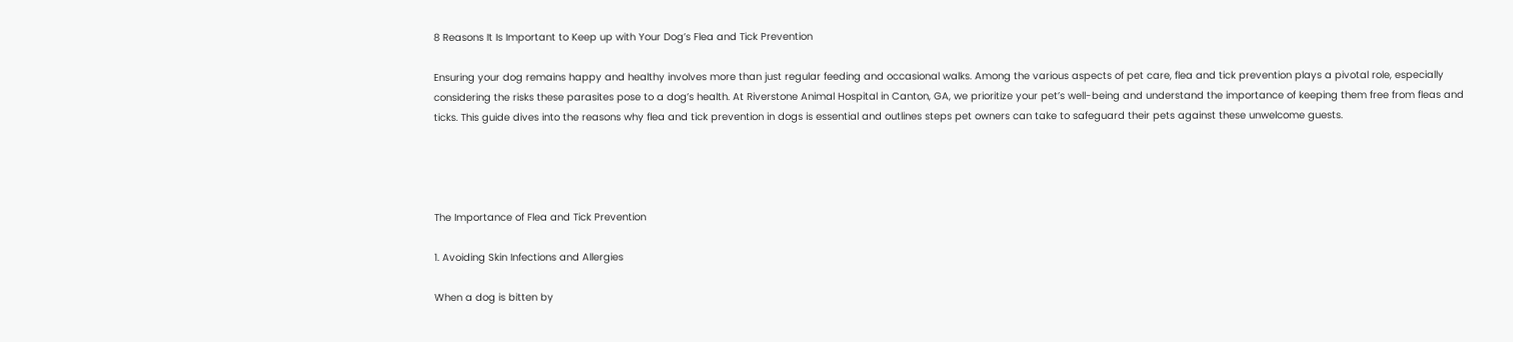8 Reasons It Is Important to Keep up with Your Dog’s Flea and Tick Prevention

Ensuring your dog remains happy and healthy involves more than just regular feeding and occasional walks. Among the various aspects of pet care, flea and tick prevention plays a pivotal role, especially considering the risks these parasites pose to a dog’s health. At Riverstone Animal Hospital in Canton, GA, we prioritize your pet’s well-being and understand the importance of keeping them free from fleas and ticks. This guide dives into the reasons why flea and tick prevention in dogs is essential and outlines steps pet owners can take to safeguard their pets against these unwelcome guests.




The Importance of Flea and Tick Prevention

1. Avoiding Skin Infections and Allergies

When a dog is bitten by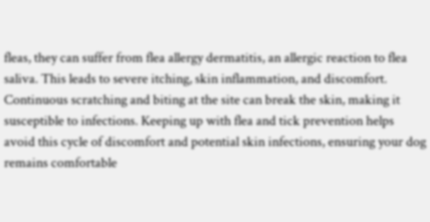fleas, they can suffer from flea allergy dermatitis, an allergic reaction to flea saliva. This leads to severe itching, skin inflammation, and discomfort. Continuous scratching and biting at the site can break the skin, making it susceptible to infections. Keeping up with flea and tick prevention helps avoid this cycle of discomfort and potential skin infections, ensuring your dog remains comfortable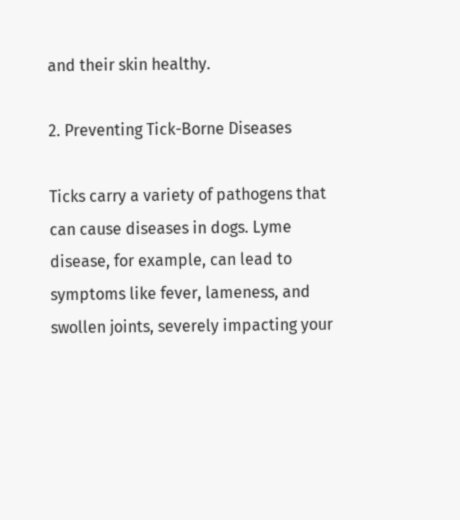and their skin healthy.

2. Preventing Tick-Borne Diseases

Ticks carry a variety of pathogens that can cause diseases in dogs. Lyme disease, for example, can lead to symptoms like fever, lameness, and swollen joints, severely impacting your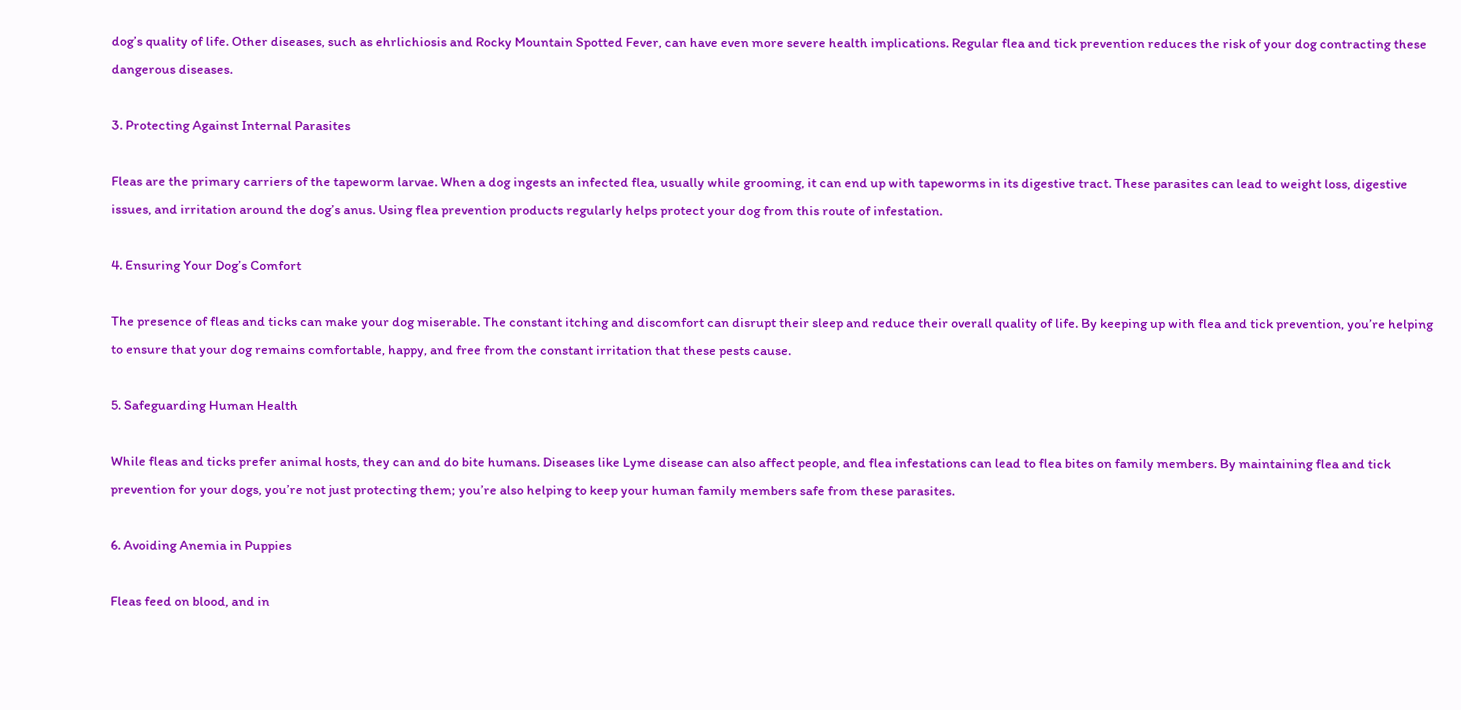dog’s quality of life. Other diseases, such as ehrlichiosis and Rocky Mountain Spotted Fever, can have even more severe health implications. Regular flea and tick prevention reduces the risk of your dog contracting these dangerous diseases.

3. Protecting Against Internal Parasites

Fleas are the primary carriers of the tapeworm larvae. When a dog ingests an infected flea, usually while grooming, it can end up with tapeworms in its digestive tract. These parasites can lead to weight loss, digestive issues, and irritation around the dog’s anus. Using flea prevention products regularly helps protect your dog from this route of infestation.

4. Ensuring Your Dog’s Comfort

The presence of fleas and ticks can make your dog miserable. The constant itching and discomfort can disrupt their sleep and reduce their overall quality of life. By keeping up with flea and tick prevention, you’re helping to ensure that your dog remains comfortable, happy, and free from the constant irritation that these pests cause.

5. Safeguarding Human Health

While fleas and ticks prefer animal hosts, they can and do bite humans. Diseases like Lyme disease can also affect people, and flea infestations can lead to flea bites on family members. By maintaining flea and tick prevention for your dogs, you’re not just protecting them; you’re also helping to keep your human family members safe from these parasites.

6. Avoiding Anemia in Puppies

Fleas feed on blood, and in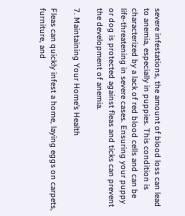severe infestations, the amount of blood loss can lead to anemia, especially in puppies. This condition is characterized by a lack of red blood cells and can be life-threatening in severe cases. Ensuring your puppy or dog is protected against fleas and ticks can prevent the development of anemia.

7. Maintaining Your Home’s Health

Fleas can quickly infest a home, laying eggs on carpets, furniture, and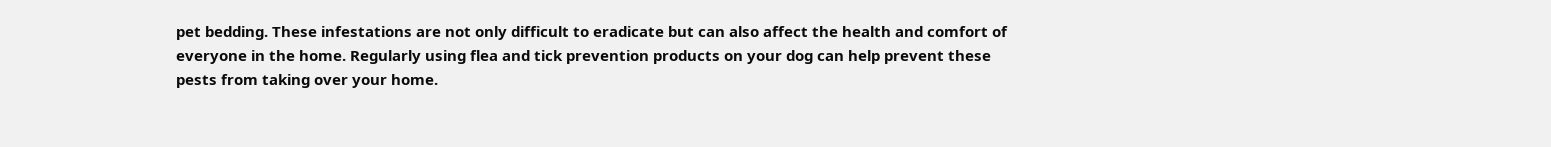pet bedding. These infestations are not only difficult to eradicate but can also affect the health and comfort of everyone in the home. Regularly using flea and tick prevention products on your dog can help prevent these pests from taking over your home.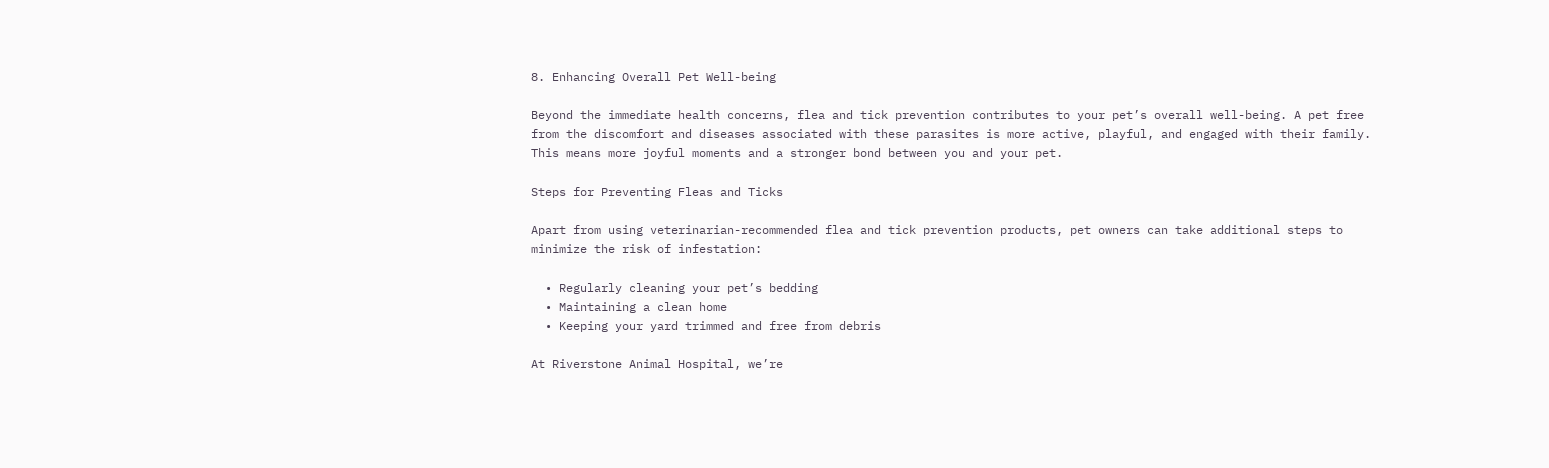8. Enhancing Overall Pet Well-being

Beyond the immediate health concerns, flea and tick prevention contributes to your pet’s overall well-being. A pet free from the discomfort and diseases associated with these parasites is more active, playful, and engaged with their family. This means more joyful moments and a stronger bond between you and your pet.

Steps for Preventing Fleas and Ticks

Apart from using veterinarian-recommended flea and tick prevention products, pet owners can take additional steps to minimize the risk of infestation:

  • Regularly cleaning your pet’s bedding
  • Maintaining a clean home
  • Keeping your yard trimmed and free from debris

At Riverstone Animal Hospital, we’re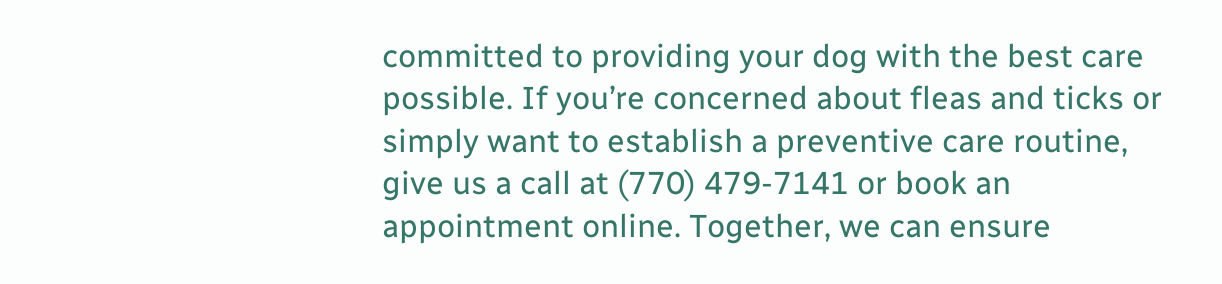committed to providing your dog with the best care possible. If you’re concerned about fleas and ticks or simply want to establish a preventive care routine, give us a call at (770) 479-7141 or book an appointment online. Together, we can ensure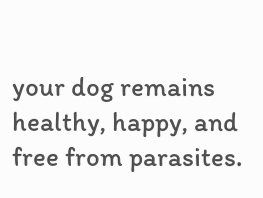your dog remains healthy, happy, and free from parasites.